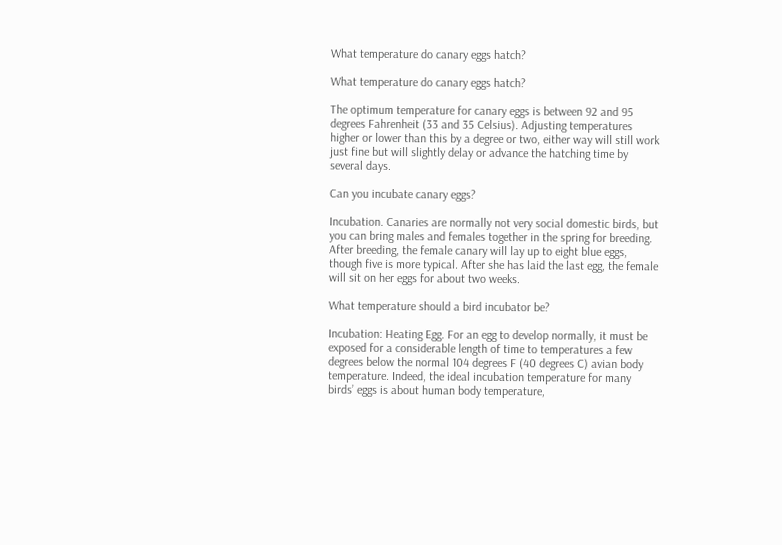What temperature do canary eggs hatch?

What temperature do canary eggs hatch?

The optimum temperature for canary eggs is between 92 and 95 degrees Fahrenheit (33 and 35 Celsius). Adjusting temperatures higher or lower than this by a degree or two, either way will still work just fine but will slightly delay or advance the hatching time by several days.

Can you incubate canary eggs?

Incubation. Canaries are normally not very social domestic birds, but you can bring males and females together in the spring for breeding. After breeding, the female canary will lay up to eight blue eggs, though five is more typical. After she has laid the last egg, the female will sit on her eggs for about two weeks.

What temperature should a bird incubator be?

Incubation: Heating Egg. For an egg to develop normally, it must be exposed for a considerable length of time to temperatures a few degrees below the normal 104 degrees F (40 degrees C) avian body temperature. Indeed, the ideal incubation temperature for many birds’ eggs is about human body temperature,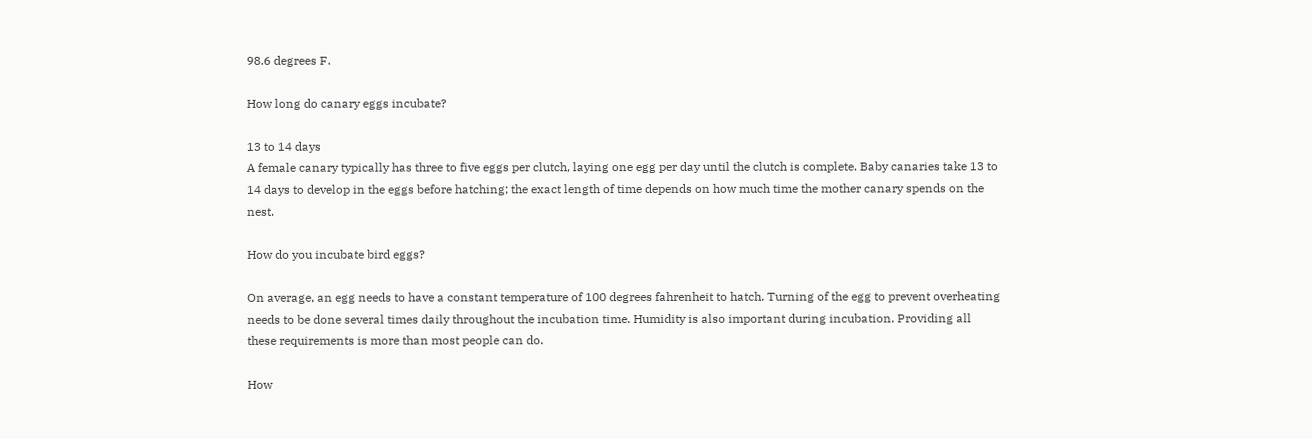98.6 degrees F.

How long do canary eggs incubate?

13 to 14 days
A female canary typically has three to five eggs per clutch, laying one egg per day until the clutch is complete. Baby canaries take 13 to 14 days to develop in the eggs before hatching; the exact length of time depends on how much time the mother canary spends on the nest.

How do you incubate bird eggs?

On average, an egg needs to have a constant temperature of 100 degrees fahrenheit to hatch. Turning of the egg to prevent overheating needs to be done several times daily throughout the incubation time. Humidity is also important during incubation. Providing all these requirements is more than most people can do.

How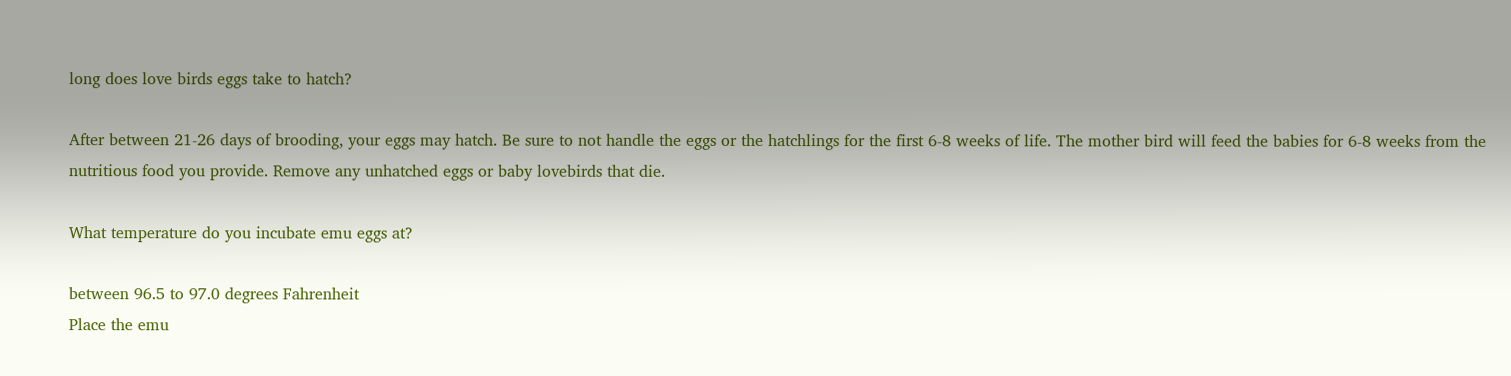long does love birds eggs take to hatch?

After between 21-26 days of brooding, your eggs may hatch. Be sure to not handle the eggs or the hatchlings for the first 6-8 weeks of life. The mother bird will feed the babies for 6-8 weeks from the nutritious food you provide. Remove any unhatched eggs or baby lovebirds that die.

What temperature do you incubate emu eggs at?

between 96.5 to 97.0 degrees Fahrenheit
Place the emu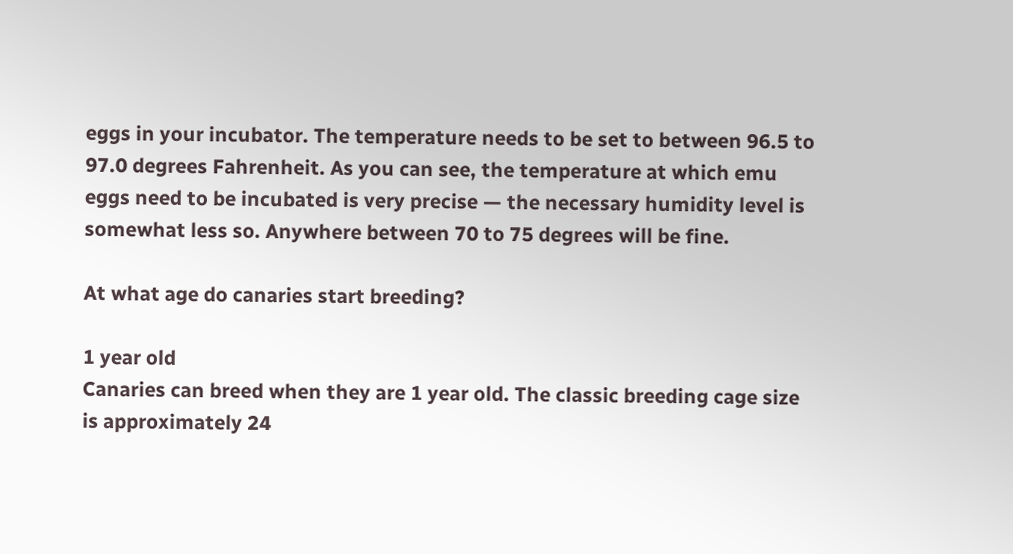eggs in your incubator. The temperature needs to be set to between 96.5 to 97.0 degrees Fahrenheit. As you can see, the temperature at which emu eggs need to be incubated is very precise — the necessary humidity level is somewhat less so. Anywhere between 70 to 75 degrees will be fine.

At what age do canaries start breeding?

1 year old
Canaries can breed when they are 1 year old. The classic breeding cage size is approximately 24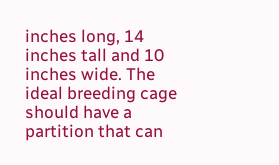inches long, 14 inches tall and 10 inches wide. The ideal breeding cage should have a partition that can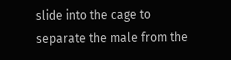slide into the cage to separate the male from the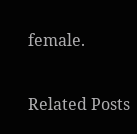female.

Related Posts